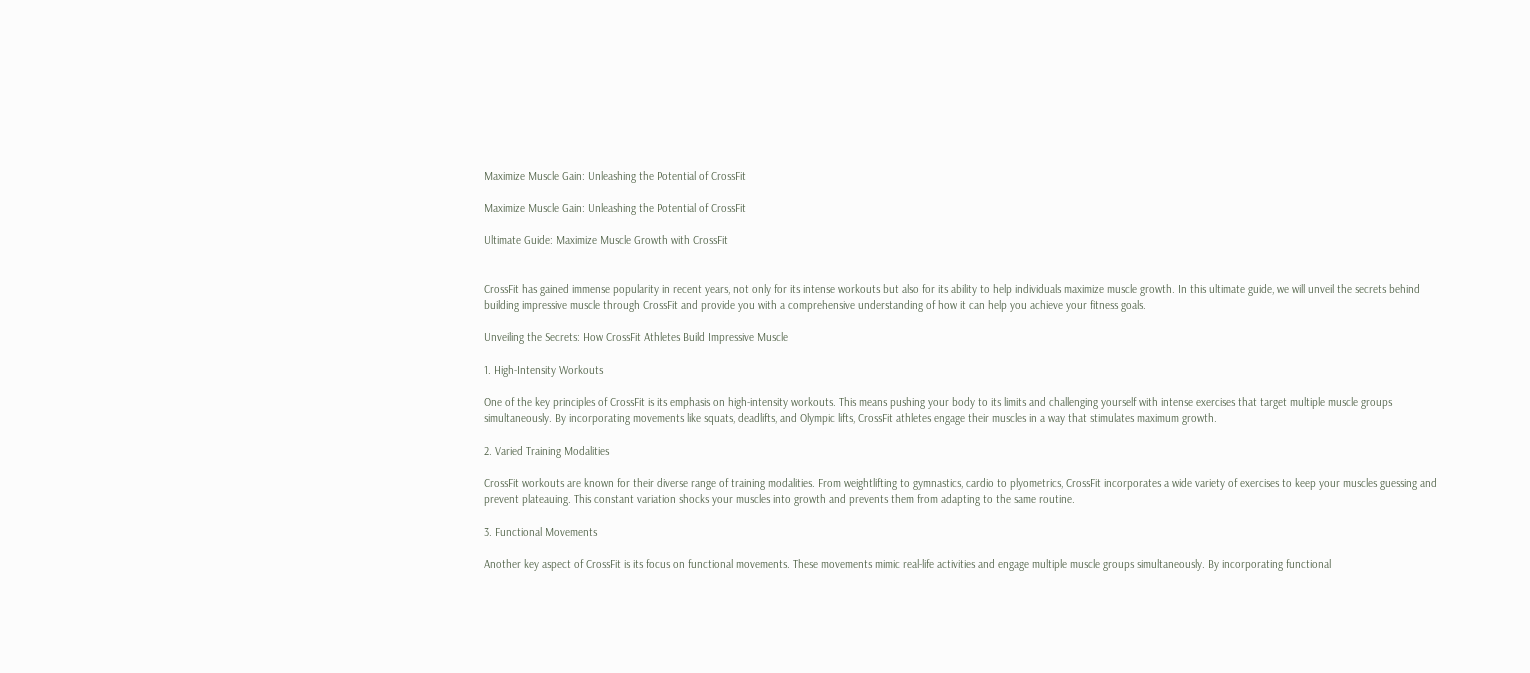Maximize Muscle Gain: Unleashing the Potential of CrossFit

Maximize Muscle Gain: Unleashing the Potential of CrossFit

Ultimate Guide: Maximize Muscle Growth with CrossFit


CrossFit has gained immense popularity in recent years, not only for its intense workouts but also for its ability to help individuals maximize muscle growth. In this ultimate guide, we will unveil the secrets behind building impressive muscle through CrossFit and provide you with a comprehensive understanding of how it can help you achieve your fitness goals.

Unveiling the Secrets: How CrossFit Athletes Build Impressive Muscle

1. High-Intensity Workouts

One of the key principles of CrossFit is its emphasis on high-intensity workouts. This means pushing your body to its limits and challenging yourself with intense exercises that target multiple muscle groups simultaneously. By incorporating movements like squats, deadlifts, and Olympic lifts, CrossFit athletes engage their muscles in a way that stimulates maximum growth.

2. Varied Training Modalities

CrossFit workouts are known for their diverse range of training modalities. From weightlifting to gymnastics, cardio to plyometrics, CrossFit incorporates a wide variety of exercises to keep your muscles guessing and prevent plateauing. This constant variation shocks your muscles into growth and prevents them from adapting to the same routine.

3. Functional Movements

Another key aspect of CrossFit is its focus on functional movements. These movements mimic real-life activities and engage multiple muscle groups simultaneously. By incorporating functional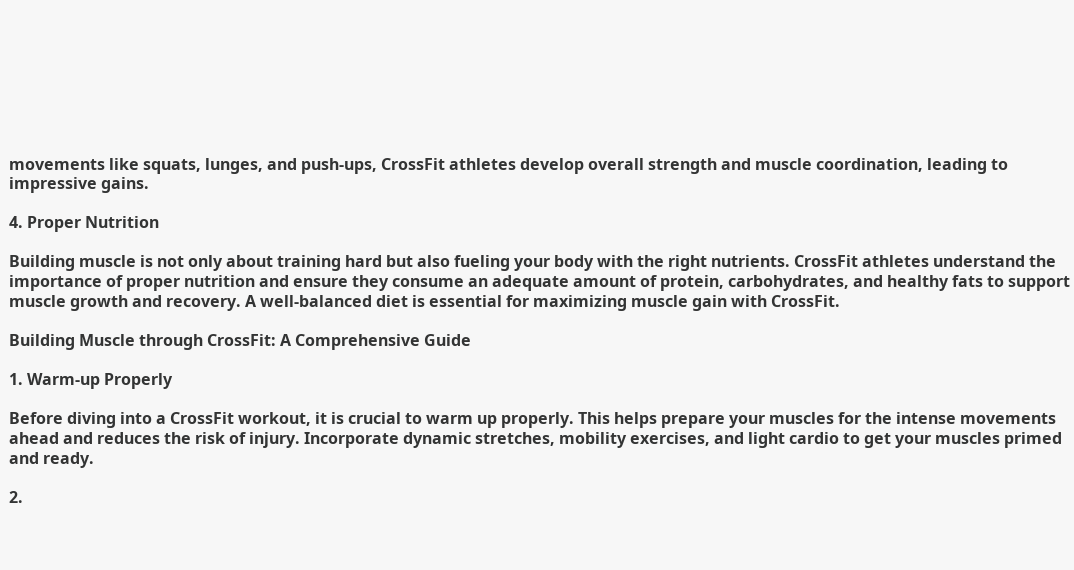movements like squats, lunges, and push-ups, CrossFit athletes develop overall strength and muscle coordination, leading to impressive gains.

4. Proper Nutrition

Building muscle is not only about training hard but also fueling your body with the right nutrients. CrossFit athletes understand the importance of proper nutrition and ensure they consume an adequate amount of protein, carbohydrates, and healthy fats to support muscle growth and recovery. A well-balanced diet is essential for maximizing muscle gain with CrossFit.

Building Muscle through CrossFit: A Comprehensive Guide

1. Warm-up Properly

Before diving into a CrossFit workout, it is crucial to warm up properly. This helps prepare your muscles for the intense movements ahead and reduces the risk of injury. Incorporate dynamic stretches, mobility exercises, and light cardio to get your muscles primed and ready.

2.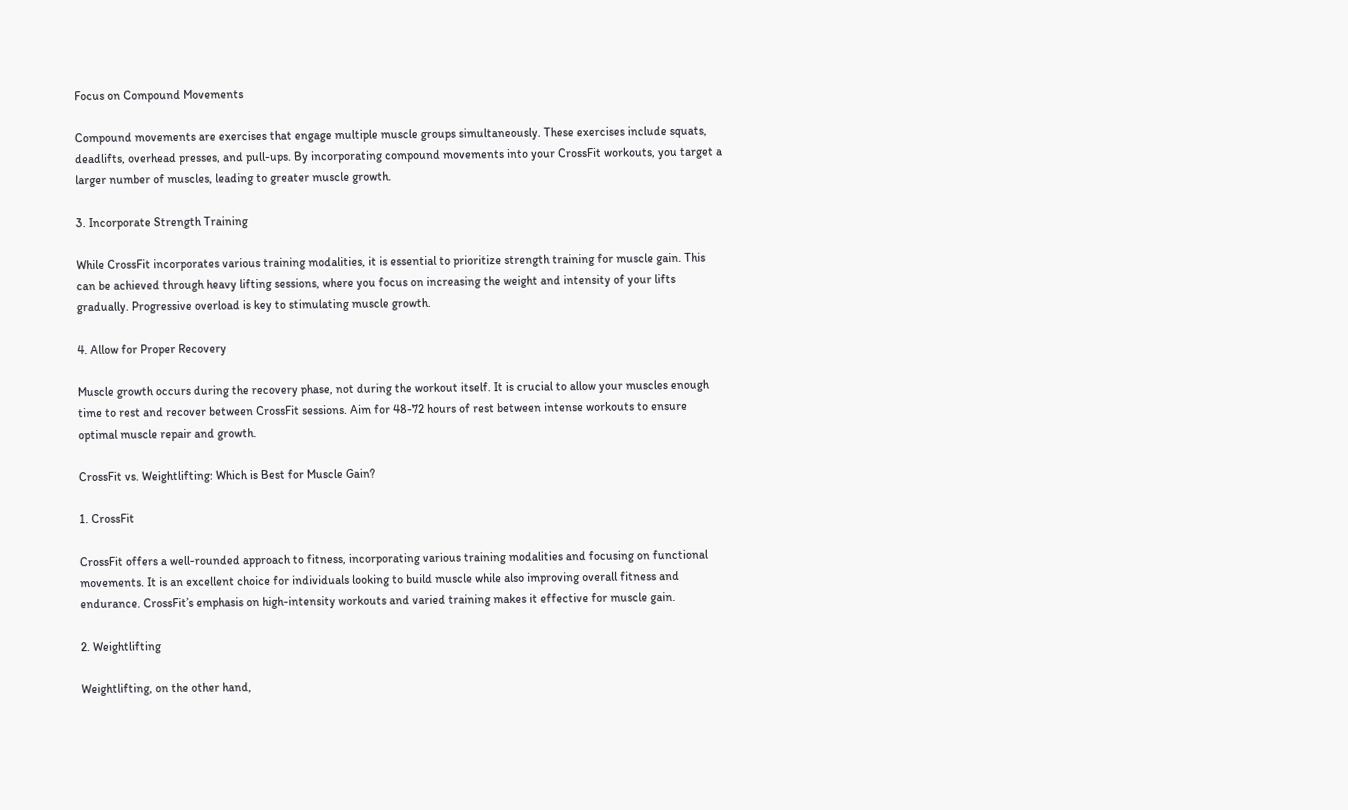Focus on Compound Movements

Compound movements are exercises that engage multiple muscle groups simultaneously. These exercises include squats, deadlifts, overhead presses, and pull-ups. By incorporating compound movements into your CrossFit workouts, you target a larger number of muscles, leading to greater muscle growth.

3. Incorporate Strength Training

While CrossFit incorporates various training modalities, it is essential to prioritize strength training for muscle gain. This can be achieved through heavy lifting sessions, where you focus on increasing the weight and intensity of your lifts gradually. Progressive overload is key to stimulating muscle growth.

4. Allow for Proper Recovery

Muscle growth occurs during the recovery phase, not during the workout itself. It is crucial to allow your muscles enough time to rest and recover between CrossFit sessions. Aim for 48-72 hours of rest between intense workouts to ensure optimal muscle repair and growth.

CrossFit vs. Weightlifting: Which is Best for Muscle Gain?

1. CrossFit

CrossFit offers a well-rounded approach to fitness, incorporating various training modalities and focusing on functional movements. It is an excellent choice for individuals looking to build muscle while also improving overall fitness and endurance. CrossFit’s emphasis on high-intensity workouts and varied training makes it effective for muscle gain.

2. Weightlifting

Weightlifting, on the other hand,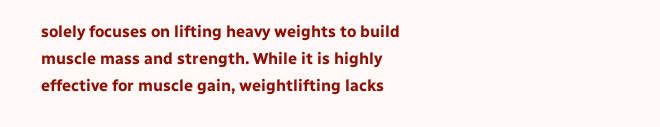solely focuses on lifting heavy weights to build muscle mass and strength. While it is highly effective for muscle gain, weightlifting lacks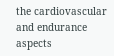the cardiovascular and endurance aspects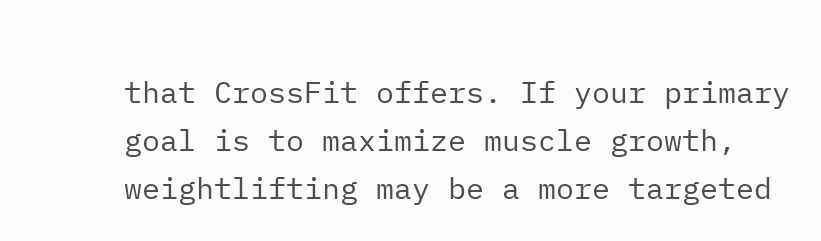that CrossFit offers. If your primary goal is to maximize muscle growth, weightlifting may be a more targeted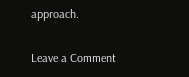approach.

Leave a Comment